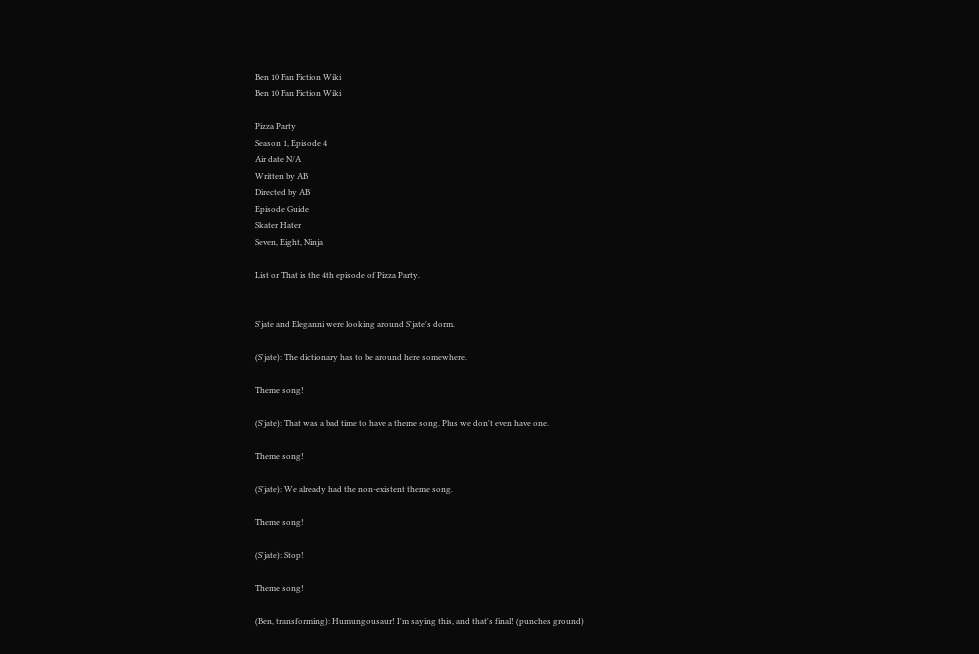Ben 10 Fan Fiction Wiki
Ben 10 Fan Fiction Wiki

Pizza Party
Season 1, Episode 4
Air date N/A
Written by AB
Directed by AB
Episode Guide
Skater Hater
Seven, Eight, Ninja

List or That is the 4th episode of Pizza Party.


S'jate and Eleganni were looking around S'jate's dorm.

(S'jate): The dictionary has to be around here somewhere.

Theme song!

(S'jate): That was a bad time to have a theme song. Plus we don't even have one.

Theme song!

(S'jate): We already had the non-existent theme song.

Theme song!

(S'jate): Stop!

Theme song!

(Ben, transforming): Humungousaur! I'm saying this, and that's final! (punches ground)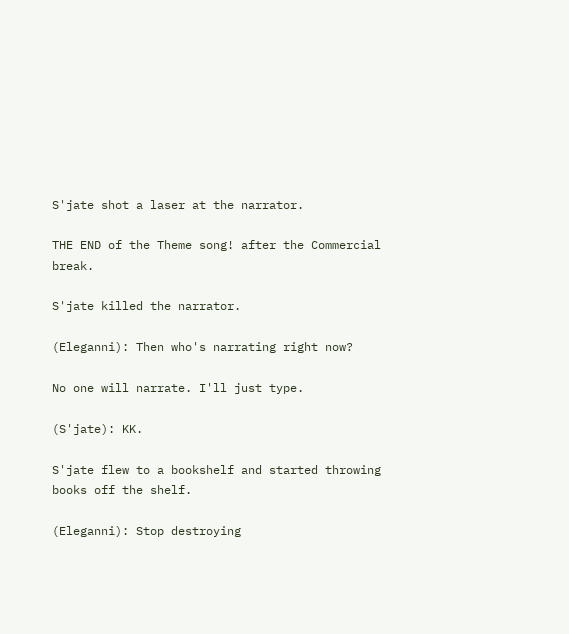S'jate shot a laser at the narrator.

THE END of the Theme song! after the Commercial break.

S'jate killed the narrator.

(Eleganni): Then who's narrating right now?

No one will narrate. I'll just type.

(S'jate): KK.

S'jate flew to a bookshelf and started throwing books off the shelf.

(Eleganni): Stop destroying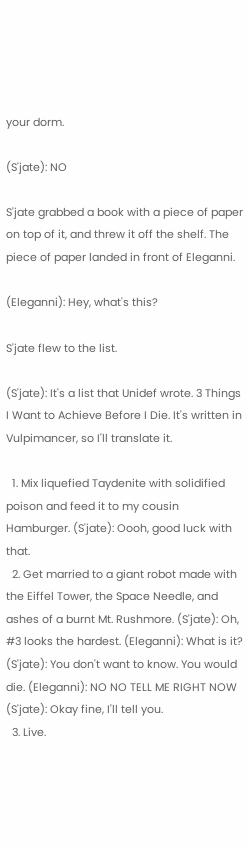your dorm.

(S'jate): NO

S'jate grabbed a book with a piece of paper on top of it, and threw it off the shelf. The piece of paper landed in front of Eleganni.

(Eleganni): Hey, what's this?

S'jate flew to the list.

(S'jate): It's a list that Unidef wrote. 3 Things I Want to Achieve Before I Die. It's written in Vulpimancer, so I'll translate it.

  1. Mix liquefied Taydenite with solidified poison and feed it to my cousin Hamburger. (S'jate): Oooh, good luck with that.
  2. Get married to a giant robot made with the Eiffel Tower, the Space Needle, and ashes of a burnt Mt. Rushmore. (S'jate): Oh, #3 looks the hardest. (Eleganni): What is it? (S'jate): You don't want to know. You would die. (Eleganni): NO NO TELL ME RIGHT NOW (S'jate): Okay fine, I'll tell you.
  3. Live.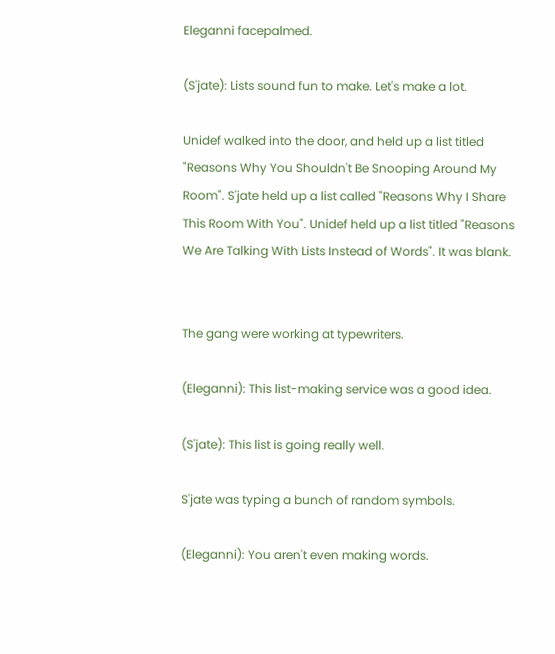Eleganni facepalmed.

(S'jate): Lists sound fun to make. Let's make a lot.

Unidef walked into the door, and held up a list titled "Reasons Why You Shouldn't Be Snooping Around My Room". S'jate held up a list called "Reasons Why I Share This Room With You". Unidef held up a list titled "Reasons We Are Talking With Lists Instead of Words". It was blank.


The gang were working at typewriters.

(Eleganni): This list-making service was a good idea.

(S'jate): This list is going really well.

S'jate was typing a bunch of random symbols.

(Eleganni): You aren't even making words.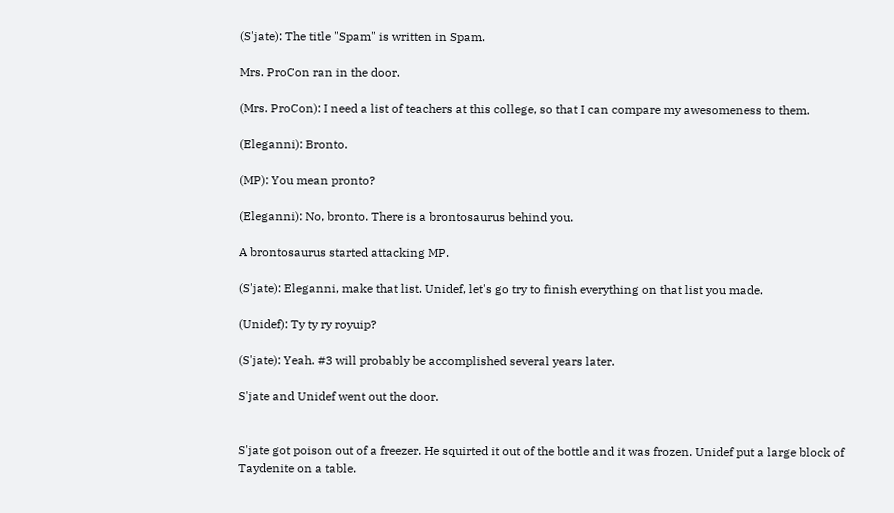(S'jate): The title "Spam" is written in Spam.

Mrs. ProCon ran in the door.

(Mrs. ProCon): I need a list of teachers at this college, so that I can compare my awesomeness to them.

(Eleganni): Bronto.

(MP): You mean pronto?

(Eleganni): No, bronto. There is a brontosaurus behind you.

A brontosaurus started attacking MP.

(S'jate): Eleganni, make that list. Unidef, let's go try to finish everything on that list you made.

(Unidef): Ty ty ry royuip?

(S'jate): Yeah. #3 will probably be accomplished several years later.

S'jate and Unidef went out the door.


S'jate got poison out of a freezer. He squirted it out of the bottle and it was frozen. Unidef put a large block of Taydenite on a table.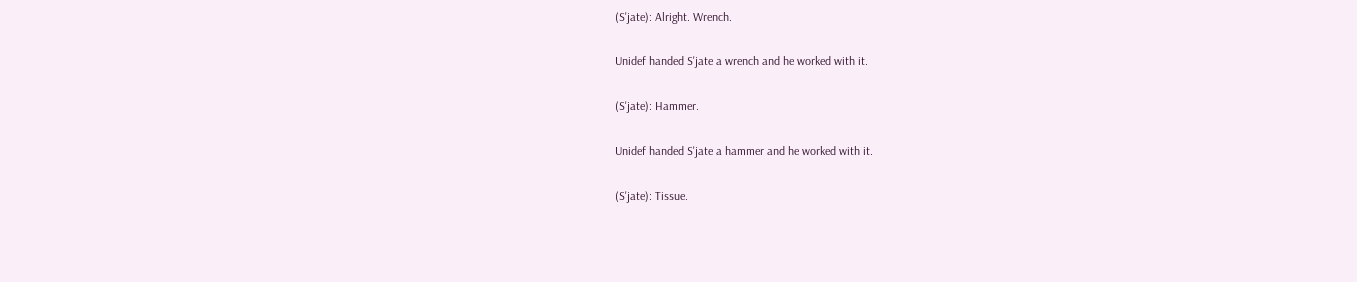(S'jate): Alright. Wrench.

Unidef handed S'jate a wrench and he worked with it.

(S'jate): Hammer.

Unidef handed S'jate a hammer and he worked with it.

(S'jate): Tissue.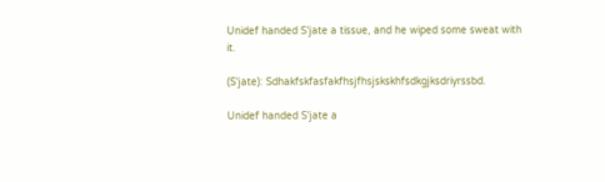Unidef handed S'jate a tissue, and he wiped some sweat with it.

(S'jate): Sdhakfskfasfakfhsjfhsjskskhfsdkgjksdriyrssbd.

Unidef handed S'jate a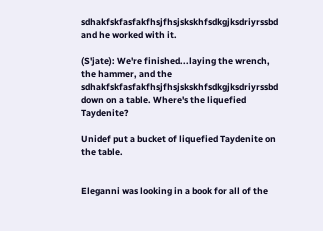sdhakfskfasfakfhsjfhsjskskhfsdkgjksdriyrssbd and he worked with it.

(S'jate): We're finished...laying the wrench, the hammer, and the sdhakfskfasfakfhsjfhsjskskhfsdkgjksdriyrssbd down on a table. Where's the liquefied Taydenite?

Unidef put a bucket of liquefied Taydenite on the table.


Eleganni was looking in a book for all of the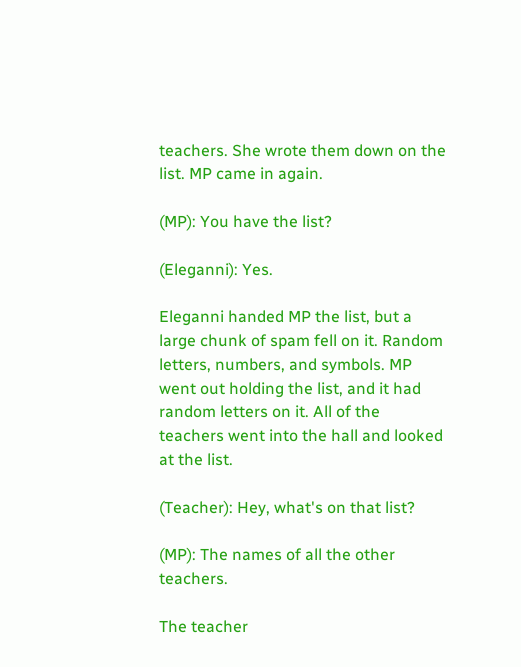teachers. She wrote them down on the list. MP came in again.

(MP): You have the list?

(Eleganni): Yes.

Eleganni handed MP the list, but a large chunk of spam fell on it. Random letters, numbers, and symbols. MP went out holding the list, and it had random letters on it. All of the teachers went into the hall and looked at the list.

(Teacher): Hey, what's on that list?

(MP): The names of all the other teachers.

The teacher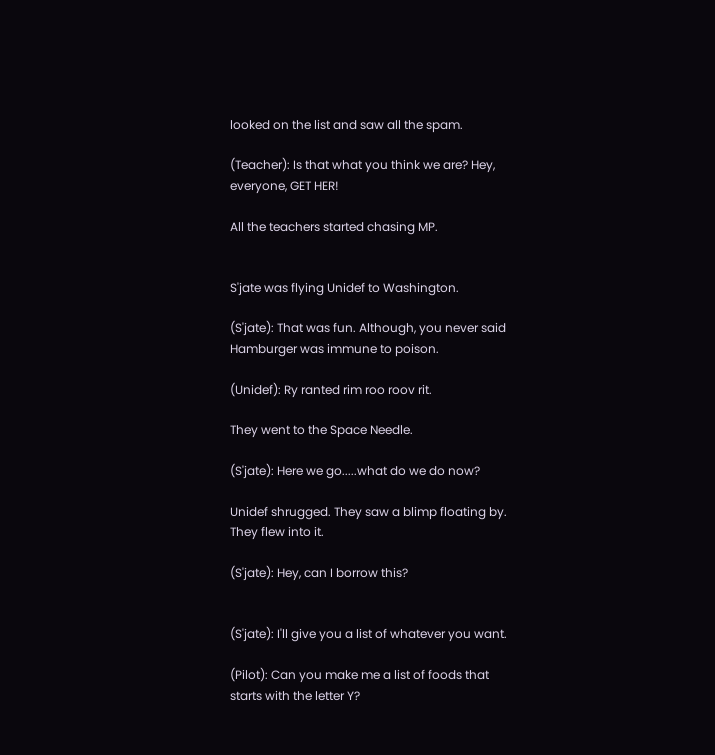looked on the list and saw all the spam.

(Teacher): Is that what you think we are? Hey, everyone, GET HER!

All the teachers started chasing MP.


S'jate was flying Unidef to Washington.

(S'jate): That was fun. Although, you never said Hamburger was immune to poison.

(Unidef): Ry ranted rim roo roov rit.

They went to the Space Needle.

(S'jate): Here we go.....what do we do now?

Unidef shrugged. They saw a blimp floating by. They flew into it.

(S'jate): Hey, can I borrow this?


(S'jate): I'll give you a list of whatever you want.

(Pilot): Can you make me a list of foods that starts with the letter Y?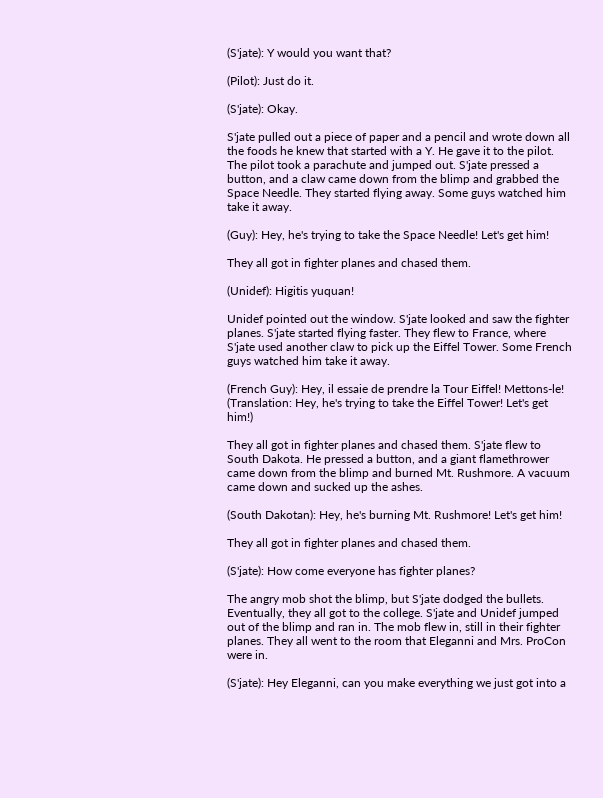(S'jate): Y would you want that?

(Pilot): Just do it.

(S'jate): Okay.

S'jate pulled out a piece of paper and a pencil and wrote down all the foods he knew that started with a Y. He gave it to the pilot. The pilot took a parachute and jumped out. S'jate pressed a button, and a claw came down from the blimp and grabbed the Space Needle. They started flying away. Some guys watched him take it away.

(Guy): Hey, he's trying to take the Space Needle! Let's get him!

They all got in fighter planes and chased them.

(Unidef): Higitis yuquan!

Unidef pointed out the window. S'jate looked and saw the fighter planes. S'jate started flying faster. They flew to France, where S'jate used another claw to pick up the Eiffel Tower. Some French guys watched him take it away.

(French Guy): Hey, il essaie de prendre la Tour Eiffel! Mettons-le! (Translation: Hey, he's trying to take the Eiffel Tower! Let's get him!)

They all got in fighter planes and chased them. S'jate flew to South Dakota. He pressed a button, and a giant flamethrower came down from the blimp and burned Mt. Rushmore. A vacuum came down and sucked up the ashes.

(South Dakotan): Hey, he's burning Mt. Rushmore! Let's get him!

They all got in fighter planes and chased them.

(S'jate): How come everyone has fighter planes?

The angry mob shot the blimp, but S'jate dodged the bullets. Eventually, they all got to the college. S'jate and Unidef jumped out of the blimp and ran in. The mob flew in, still in their fighter planes. They all went to the room that Eleganni and Mrs. ProCon were in.

(S'jate): Hey Eleganni, can you make everything we just got into a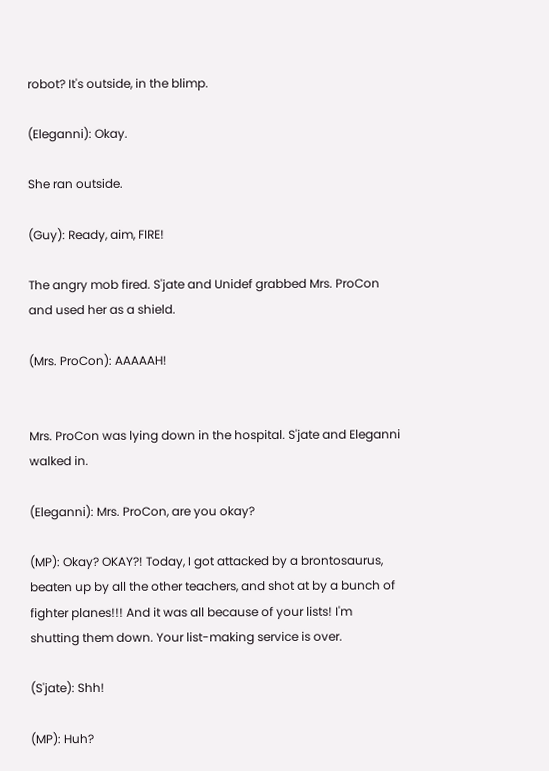robot? It's outside, in the blimp.

(Eleganni): Okay.

She ran outside.

(Guy): Ready, aim, FIRE!

The angry mob fired. S'jate and Unidef grabbed Mrs. ProCon and used her as a shield.

(Mrs. ProCon): AAAAAH!


Mrs. ProCon was lying down in the hospital. S'jate and Eleganni walked in.

(Eleganni): Mrs. ProCon, are you okay?

(MP): Okay? OKAY?! Today, I got attacked by a brontosaurus, beaten up by all the other teachers, and shot at by a bunch of fighter planes!!! And it was all because of your lists! I'm shutting them down. Your list-making service is over.

(S'jate): Shh!

(MP): Huh?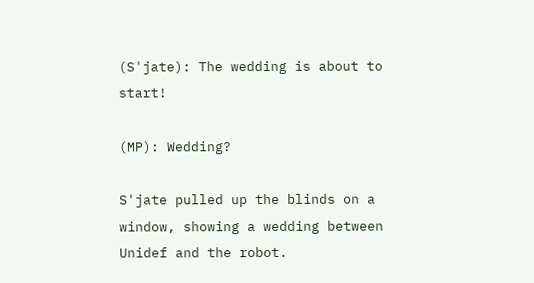(S'jate): The wedding is about to start!

(MP): Wedding?

S'jate pulled up the blinds on a window, showing a wedding between Unidef and the robot.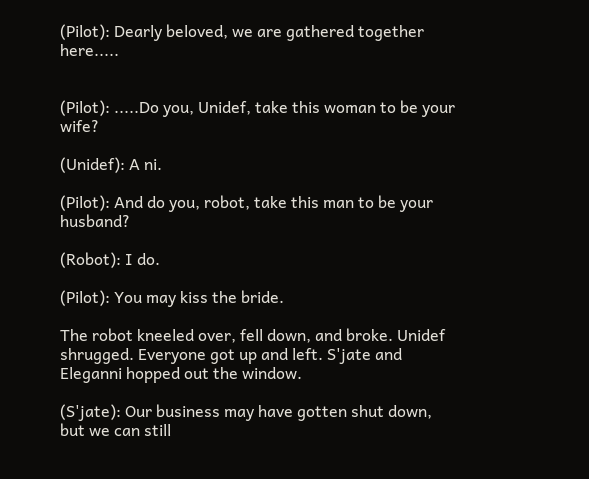(Pilot): Dearly beloved, we are gathered together here.....


(Pilot): .....Do you, Unidef, take this woman to be your wife?

(Unidef): A ni.

(Pilot): And do you, robot, take this man to be your husband?

(Robot): I do.

(Pilot): You may kiss the bride.

The robot kneeled over, fell down, and broke. Unidef shrugged. Everyone got up and left. S'jate and Eleganni hopped out the window.

(S'jate): Our business may have gotten shut down, but we can still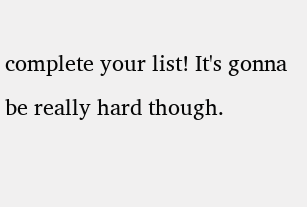complete your list! It's gonna be really hard though.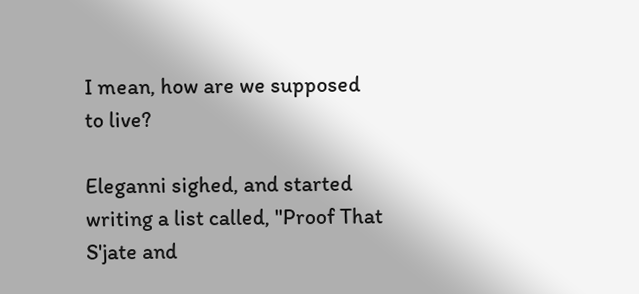I mean, how are we supposed to live?

Eleganni sighed, and started writing a list called, "Proof That S'jate and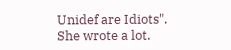Unidef are Idiots". She wrote a lot.